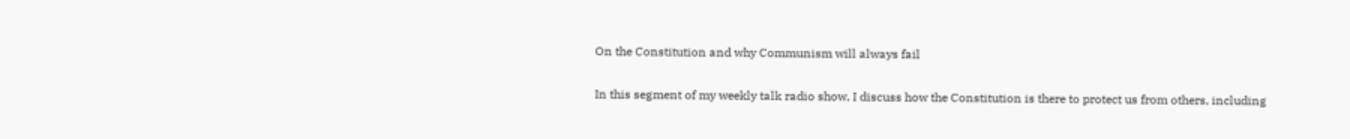On the Constitution and why Communism will always fail

In this segment of my weekly talk radio show, I discuss how the Constitution is there to protect us from others, including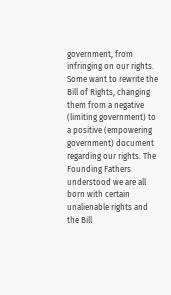government, from infringing on our rights. Some want to rewrite the Bill of Rights, changing them from a negative (limiting government) to a positive (empowering government) document regarding our rights. The Founding Fathers understood we are all born with certain unalienable rights and the Bill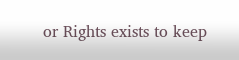or Rights exists to keep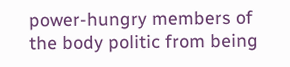power-hungry members of the body politic from being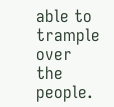able to trample over the people.